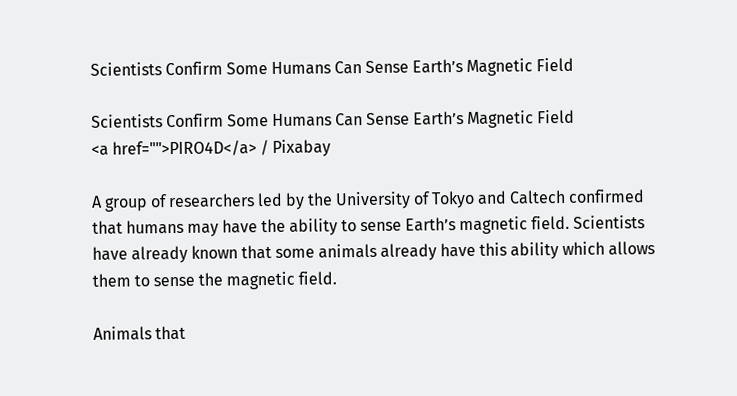Scientists Confirm Some Humans Can Sense Earth’s Magnetic Field

Scientists Confirm Some Humans Can Sense Earth’s Magnetic Field
<a href="">PIRO4D</a> / Pixabay

A group of researchers led by the University of Tokyo and Caltech confirmed that humans may have the ability to sense Earth’s magnetic field. Scientists have already known that some animals already have this ability which allows them to sense the magnetic field.

Animals that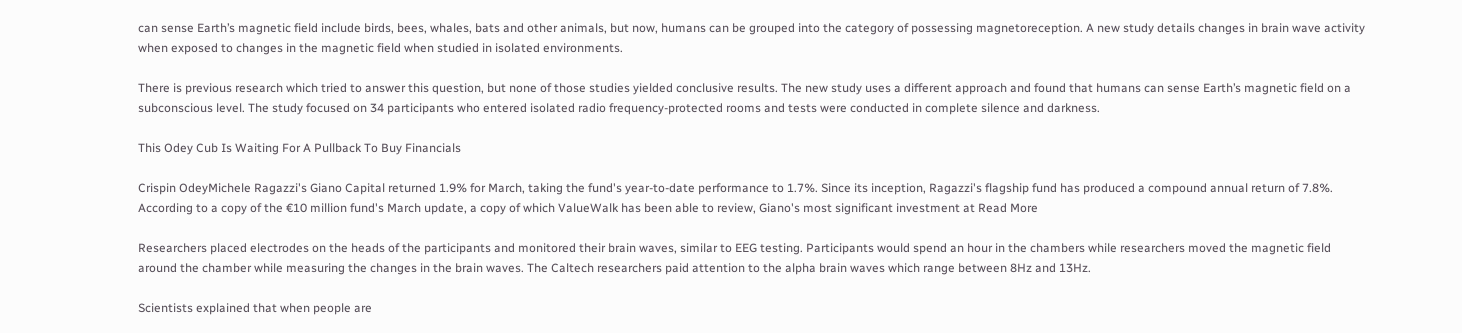can sense Earth’s magnetic field include birds, bees, whales, bats and other animals, but now, humans can be grouped into the category of possessing magnetoreception. A new study details changes in brain wave activity when exposed to changes in the magnetic field when studied in isolated environments.

There is previous research which tried to answer this question, but none of those studies yielded conclusive results. The new study uses a different approach and found that humans can sense Earth’s magnetic field on a subconscious level. The study focused on 34 participants who entered isolated radio frequency-protected rooms and tests were conducted in complete silence and darkness.

This Odey Cub Is Waiting For A Pullback To Buy Financials

Crispin OdeyMichele Ragazzi's Giano Capital returned 1.9% for March, taking the fund's year-to-date performance to 1.7%. Since its inception, Ragazzi's flagship fund has produced a compound annual return of 7.8%. According to a copy of the €10 million fund's March update, a copy of which ValueWalk has been able to review, Giano's most significant investment at Read More

Researchers placed electrodes on the heads of the participants and monitored their brain waves, similar to EEG testing. Participants would spend an hour in the chambers while researchers moved the magnetic field around the chamber while measuring the changes in the brain waves. The Caltech researchers paid attention to the alpha brain waves which range between 8Hz and 13Hz.

Scientists explained that when people are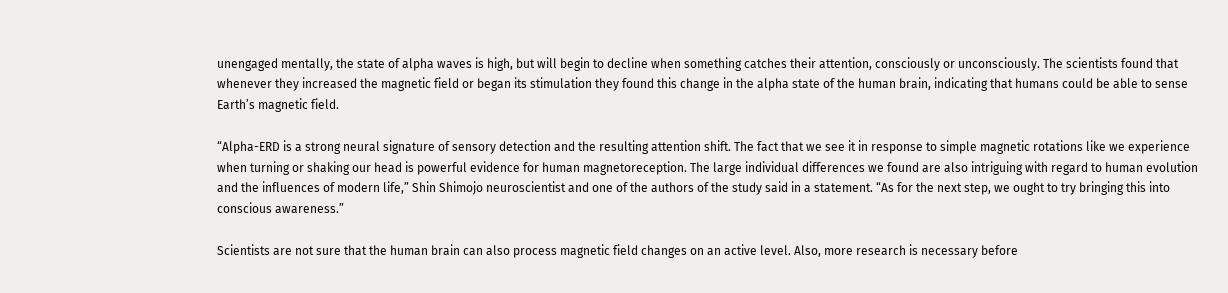unengaged mentally, the state of alpha waves is high, but will begin to decline when something catches their attention, consciously or unconsciously. The scientists found that whenever they increased the magnetic field or began its stimulation they found this change in the alpha state of the human brain, indicating that humans could be able to sense Earth’s magnetic field.

“Alpha-ERD is a strong neural signature of sensory detection and the resulting attention shift. The fact that we see it in response to simple magnetic rotations like we experience when turning or shaking our head is powerful evidence for human magnetoreception. The large individual differences we found are also intriguing with regard to human evolution and the influences of modern life,” Shin Shimojo neuroscientist and one of the authors of the study said in a statement. “As for the next step, we ought to try bringing this into conscious awareness.”

Scientists are not sure that the human brain can also process magnetic field changes on an active level. Also, more research is necessary before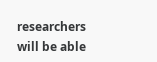researchers will be able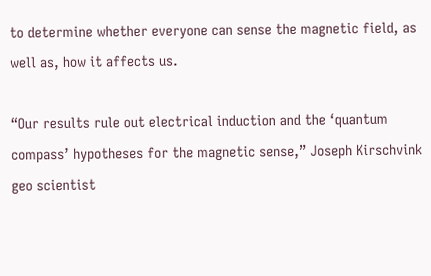to determine whether everyone can sense the magnetic field, as well as, how it affects us.

“Our results rule out electrical induction and the ‘quantum compass’ hypotheses for the magnetic sense,” Joseph Kirschvink geo scientist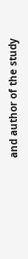and author of the study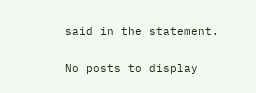said in the statement.

No posts to display